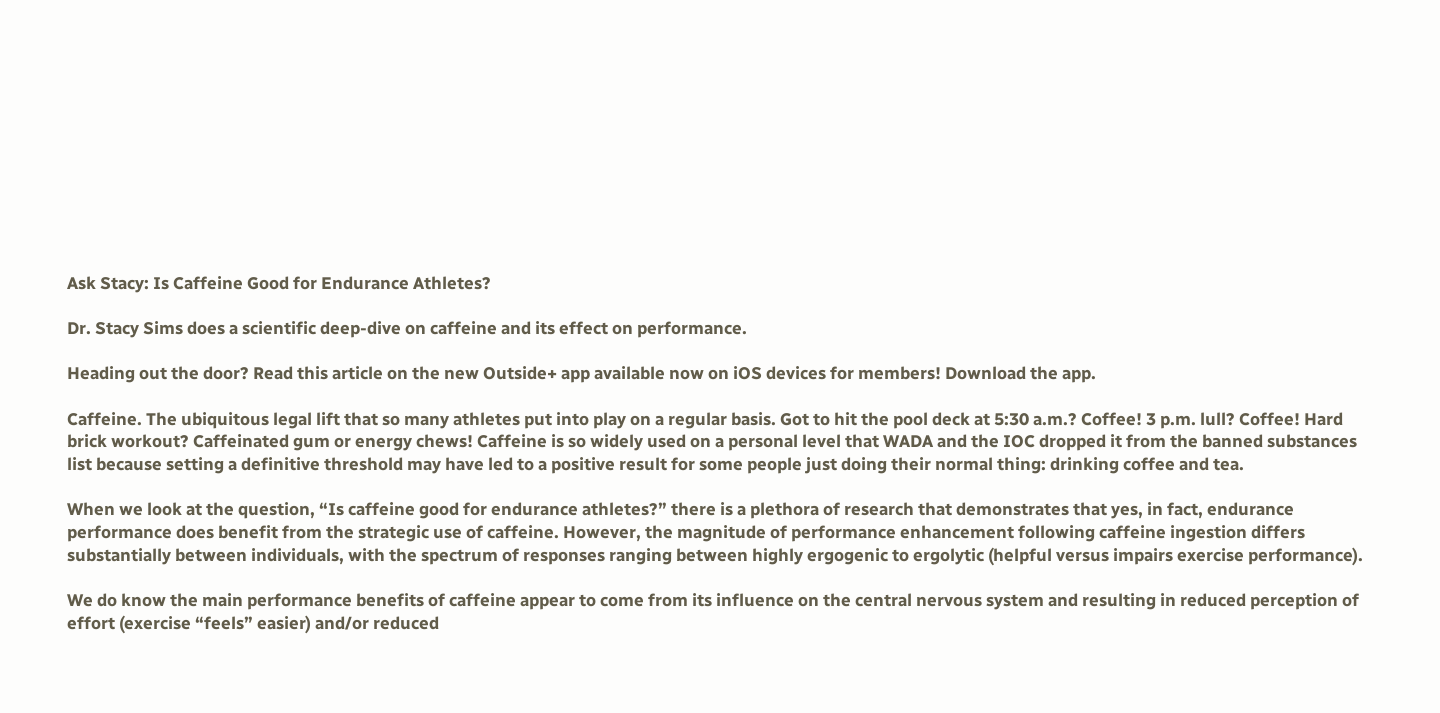Ask Stacy: Is Caffeine Good for Endurance Athletes?

Dr. Stacy Sims does a scientific deep-dive on caffeine and its effect on performance.

Heading out the door? Read this article on the new Outside+ app available now on iOS devices for members! Download the app.

Caffeine. The ubiquitous legal lift that so many athletes put into play on a regular basis. Got to hit the pool deck at 5:30 a.m.? Coffee! 3 p.m. lull? Coffee! Hard brick workout? Caffeinated gum or energy chews! Caffeine is so widely used on a personal level that WADA and the IOC dropped it from the banned substances list because setting a definitive threshold may have led to a positive result for some people just doing their normal thing: drinking coffee and tea.

When we look at the question, “Is caffeine good for endurance athletes?” there is a plethora of research that demonstrates that yes, in fact, endurance performance does benefit from the strategic use of caffeine. However, the magnitude of performance enhancement following caffeine ingestion differs substantially between individuals, with the spectrum of responses ranging between highly ergogenic to ergolytic (helpful versus impairs exercise performance).

We do know the main performance benefits of caffeine appear to come from its influence on the central nervous system and resulting in reduced perception of effort (exercise “feels” easier) and/or reduced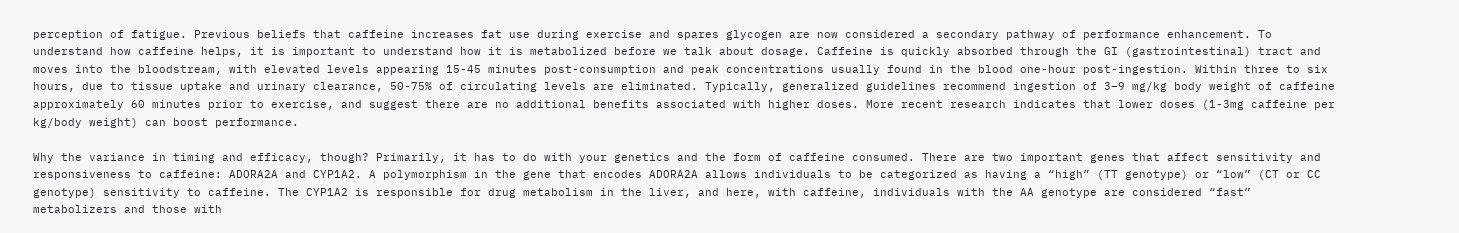perception of fatigue. Previous beliefs that caffeine increases fat use during exercise and spares glycogen are now considered a secondary pathway of performance enhancement. To understand how caffeine helps, it is important to understand how it is metabolized before we talk about dosage. Caffeine is quickly absorbed through the GI (gastrointestinal) tract and moves into the bloodstream, with elevated levels appearing 15-45 minutes post-consumption and peak concentrations usually found in the blood one-hour post-ingestion. Within three to six hours, due to tissue uptake and urinary clearance, 50-75% of circulating levels are eliminated. Typically, generalized guidelines recommend ingestion of 3–9 mg/kg body weight of caffeine approximately 60 minutes prior to exercise, and suggest there are no additional benefits associated with higher doses. More recent research indicates that lower doses (1-3mg caffeine per kg/body weight) can boost performance.

Why the variance in timing and efficacy, though? Primarily, it has to do with your genetics and the form of caffeine consumed. There are two important genes that affect sensitivity and responsiveness to caffeine: ADORA2A and CYP1A2. A polymorphism in the gene that encodes ADORA2A allows individuals to be categorized as having a “high” (TT genotype) or “low” (CT or CC genotype) sensitivity to caffeine. The CYP1A2 is responsible for drug metabolism in the liver, and here, with caffeine, individuals with the AA genotype are considered “fast” metabolizers and those with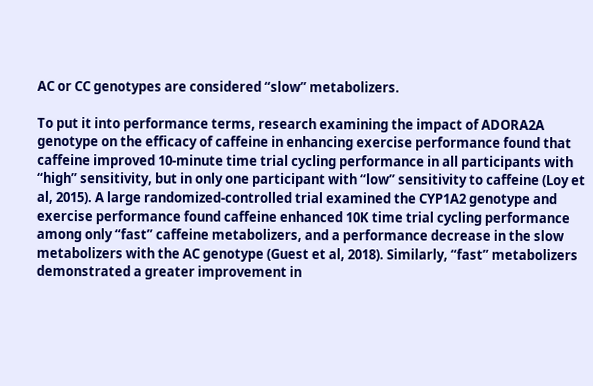AC or CC genotypes are considered “slow” metabolizers.

To put it into performance terms, research examining the impact of ADORA2A genotype on the efficacy of caffeine in enhancing exercise performance found that caffeine improved 10-minute time trial cycling performance in all participants with “high” sensitivity, but in only one participant with “low” sensitivity to caffeine (Loy et al, 2015). A large randomized-controlled trial examined the CYP1A2 genotype and exercise performance found caffeine enhanced 10K time trial cycling performance among only “fast” caffeine metabolizers, and a performance decrease in the slow metabolizers with the AC genotype (Guest et al, 2018). Similarly, “fast” metabolizers demonstrated a greater improvement in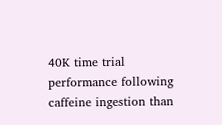40K time trial performance following caffeine ingestion than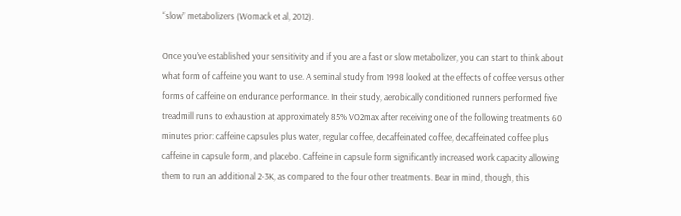“slow” metabolizers (Womack et al, 2012).

Once you’ve established your sensitivity and if you are a fast or slow metabolizer, you can start to think about what form of caffeine you want to use. A seminal study from 1998 looked at the effects of coffee versus other forms of caffeine on endurance performance. In their study, aerobically conditioned runners performed five treadmill runs to exhaustion at approximately 85% VO2max after receiving one of the following treatments 60 minutes prior: caffeine capsules plus water, regular coffee, decaffeinated coffee, decaffeinated coffee plus caffeine in capsule form, and placebo. Caffeine in capsule form significantly increased work capacity allowing them to run an additional 2-3K, as compared to the four other treatments. Bear in mind, though, this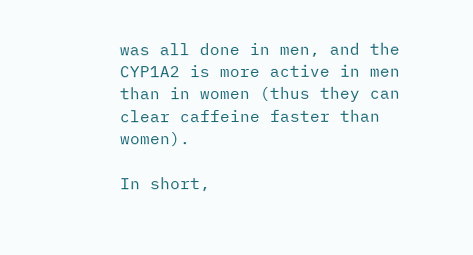was all done in men, and the CYP1A2 is more active in men than in women (thus they can clear caffeine faster than women).

In short,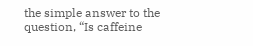the simple answer to the question, “Is caffeine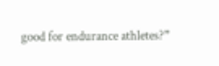good for endurance athletes?”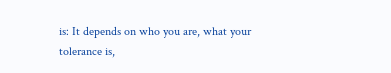is: It depends on who you are, what your tolerance is,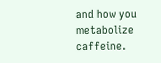and how you metabolize caffeine.